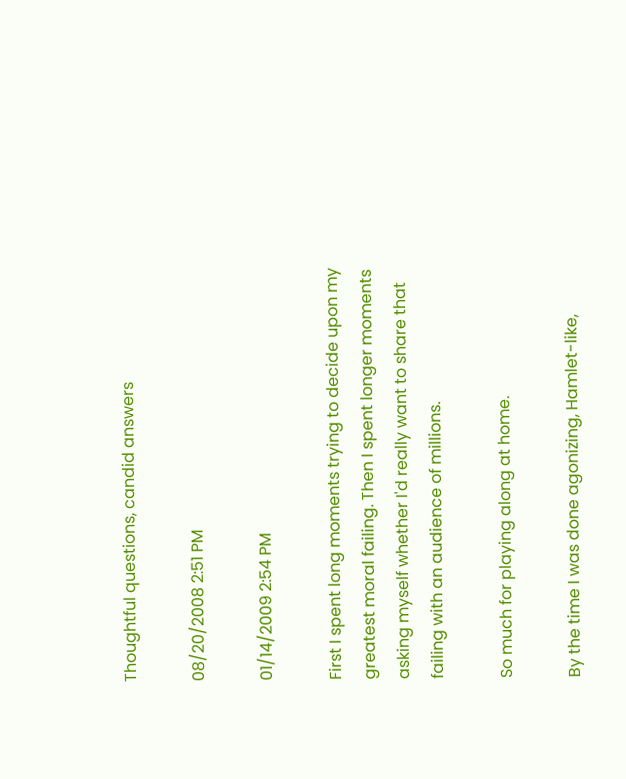Thoughtful questions, candid answers

08/20/2008 2:51 PM

01/14/2009 2:54 PM

First I spent long moments trying to decide upon my greatest moral failing. Then I spent longer moments asking myself whether I'd really want to share that failing with an audience of millions.

So much for playing along at home.

By the time I was done agonizing, Hamlet-like,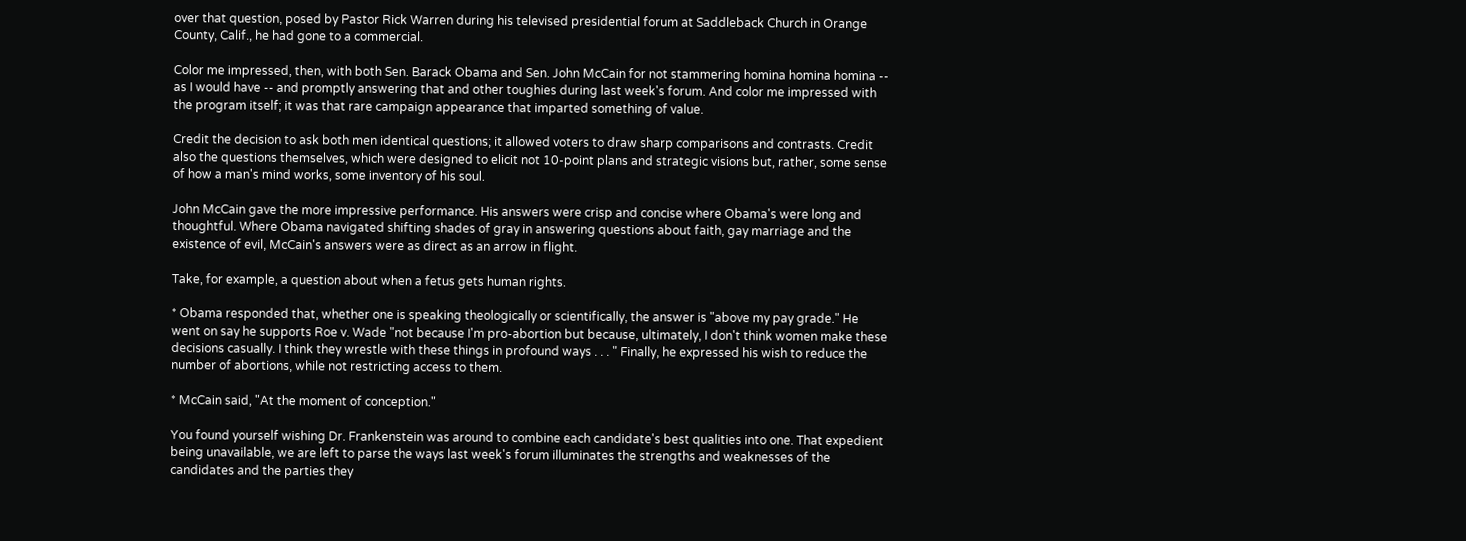over that question, posed by Pastor Rick Warren during his televised presidential forum at Saddleback Church in Orange County, Calif., he had gone to a commercial.

Color me impressed, then, with both Sen. Barack Obama and Sen. John McCain for not stammering homina homina homina -- as I would have -- and promptly answering that and other toughies during last week's forum. And color me impressed with the program itself; it was that rare campaign appearance that imparted something of value.

Credit the decision to ask both men identical questions; it allowed voters to draw sharp comparisons and contrasts. Credit also the questions themselves, which were designed to elicit not 10-point plans and strategic visions but, rather, some sense of how a man's mind works, some inventory of his soul.

John McCain gave the more impressive performance. His answers were crisp and concise where Obama's were long and thoughtful. Where Obama navigated shifting shades of gray in answering questions about faith, gay marriage and the existence of evil, McCain's answers were as direct as an arrow in flight.

Take, for example, a question about when a fetus gets human rights.

* Obama responded that, whether one is speaking theologically or scientifically, the answer is "above my pay grade." He went on say he supports Roe v. Wade "not because I'm pro-abortion but because, ultimately, I don't think women make these decisions casually. I think they wrestle with these things in profound ways . . . " Finally, he expressed his wish to reduce the number of abortions, while not restricting access to them.

* McCain said, "At the moment of conception."

You found yourself wishing Dr. Frankenstein was around to combine each candidate's best qualities into one. That expedient being unavailable, we are left to parse the ways last week's forum illuminates the strengths and weaknesses of the candidates and the parties they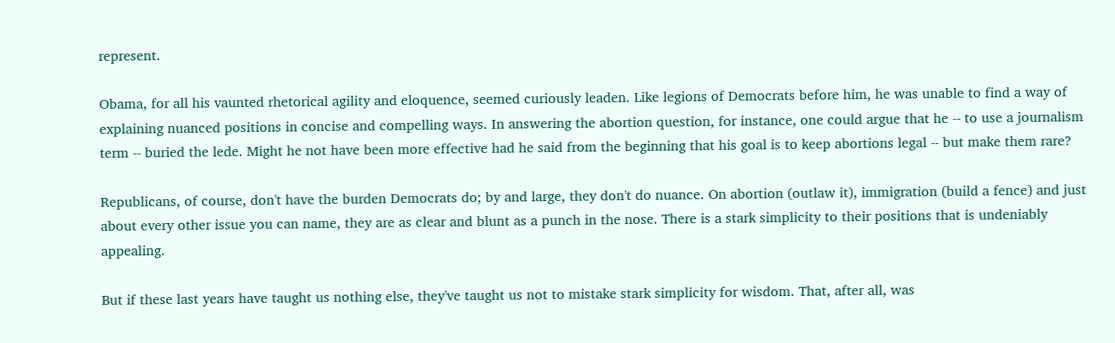represent.

Obama, for all his vaunted rhetorical agility and eloquence, seemed curiously leaden. Like legions of Democrats before him, he was unable to find a way of explaining nuanced positions in concise and compelling ways. In answering the abortion question, for instance, one could argue that he -- to use a journalism term -- buried the lede. Might he not have been more effective had he said from the beginning that his goal is to keep abortions legal -- but make them rare?

Republicans, of course, don't have the burden Democrats do; by and large, they don't do nuance. On abortion (outlaw it), immigration (build a fence) and just about every other issue you can name, they are as clear and blunt as a punch in the nose. There is a stark simplicity to their positions that is undeniably appealing.

But if these last years have taught us nothing else, they've taught us not to mistake stark simplicity for wisdom. That, after all, was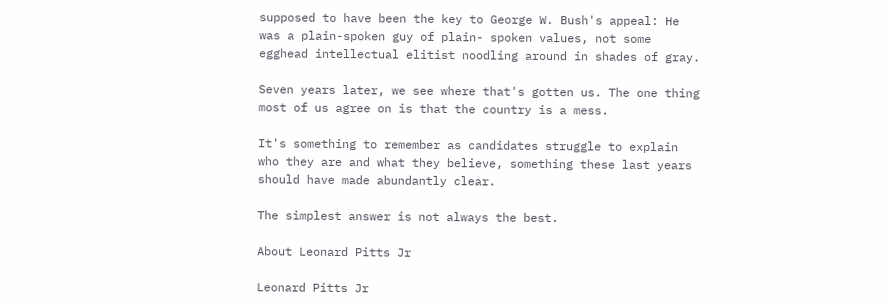supposed to have been the key to George W. Bush's appeal: He was a plain-spoken guy of plain- spoken values, not some egghead intellectual elitist noodling around in shades of gray.

Seven years later, we see where that's gotten us. The one thing most of us agree on is that the country is a mess.

It's something to remember as candidates struggle to explain who they are and what they believe, something these last years should have made abundantly clear.

The simplest answer is not always the best.

About Leonard Pitts Jr

Leonard Pitts Jr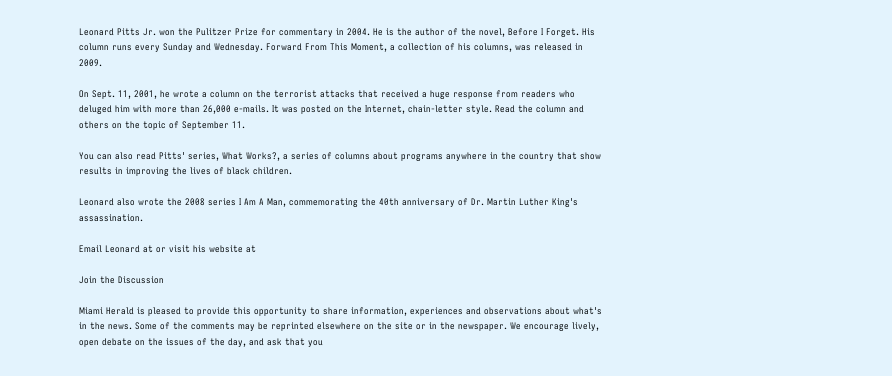Leonard Pitts Jr. won the Pulitzer Prize for commentary in 2004. He is the author of the novel, Before I Forget. His column runs every Sunday and Wednesday. Forward From This Moment, a collection of his columns, was released in 2009.

On Sept. 11, 2001, he wrote a column on the terrorist attacks that received a huge response from readers who deluged him with more than 26,000 e-mails. It was posted on the Internet, chain-letter style. Read the column and others on the topic of September 11.

You can also read Pitts' series, What Works?, a series of columns about programs anywhere in the country that show results in improving the lives of black children.

Leonard also wrote the 2008 series I Am A Man, commemorating the 40th anniversary of Dr. Martin Luther King's assassination.

Email Leonard at or visit his website at

Join the Discussion

Miami Herald is pleased to provide this opportunity to share information, experiences and observations about what's in the news. Some of the comments may be reprinted elsewhere on the site or in the newspaper. We encourage lively, open debate on the issues of the day, and ask that you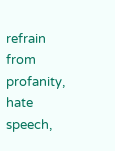refrain from profanity, hate speech,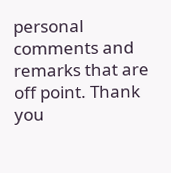personal comments and remarks that are off point. Thank you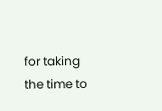for taking the time to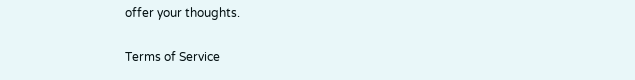offer your thoughts.

Terms of Service